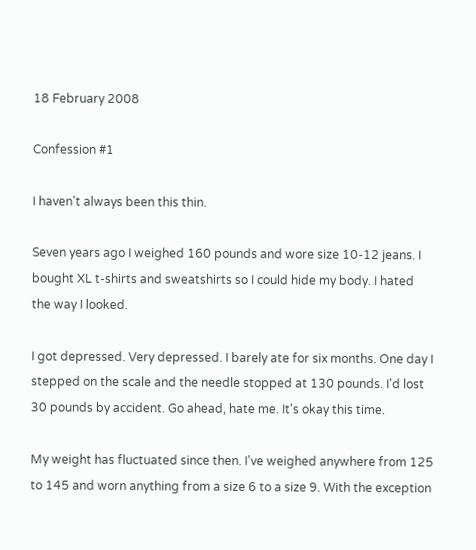18 February 2008

Confession #1

I haven't always been this thin.

Seven years ago I weighed 160 pounds and wore size 10-12 jeans. I bought XL t-shirts and sweatshirts so I could hide my body. I hated the way I looked.

I got depressed. Very depressed. I barely ate for six months. One day I stepped on the scale and the needle stopped at 130 pounds. I'd lost 30 pounds by accident. Go ahead, hate me. It's okay this time.

My weight has fluctuated since then. I've weighed anywhere from 125 to 145 and worn anything from a size 6 to a size 9. With the exception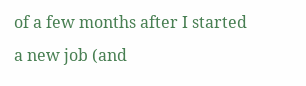of a few months after I started a new job (and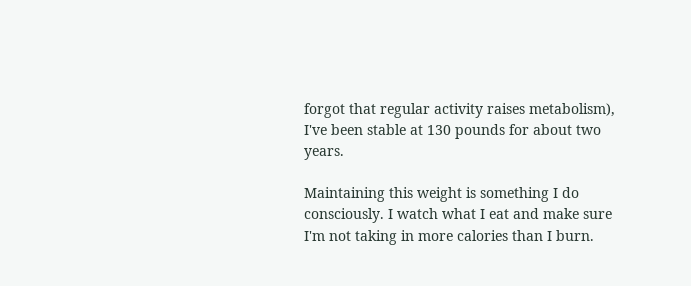forgot that regular activity raises metabolism), I've been stable at 130 pounds for about two years.

Maintaining this weight is something I do consciously. I watch what I eat and make sure I'm not taking in more calories than I burn.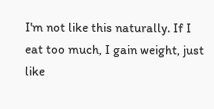I'm not like this naturally. If I eat too much, I gain weight, just like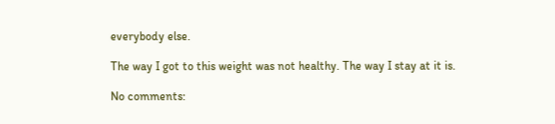everybody else.

The way I got to this weight was not healthy. The way I stay at it is.

No comments: